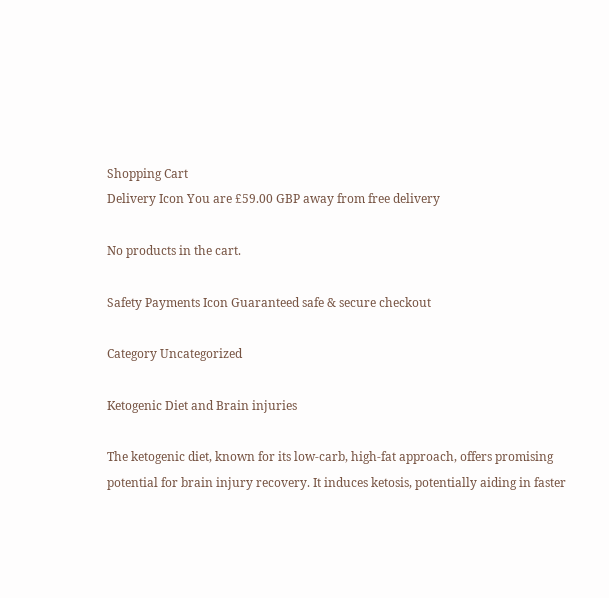Shopping Cart
Delivery Icon You are £59.00 GBP away from free delivery

No products in the cart.

Safety Payments Icon Guaranteed safe & secure checkout

Category Uncategorized

Ketogenic Diet and Brain injuries

The ketogenic diet, known for its low-carb, high-fat approach, offers promising potential for brain injury recovery. It induces ketosis, potentially aiding in faster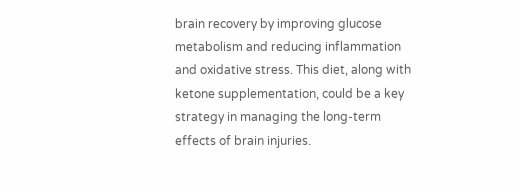brain recovery by improving glucose metabolism and reducing inflammation and oxidative stress. This diet, along with ketone supplementation, could be a key strategy in managing the long-term effects of brain injuries.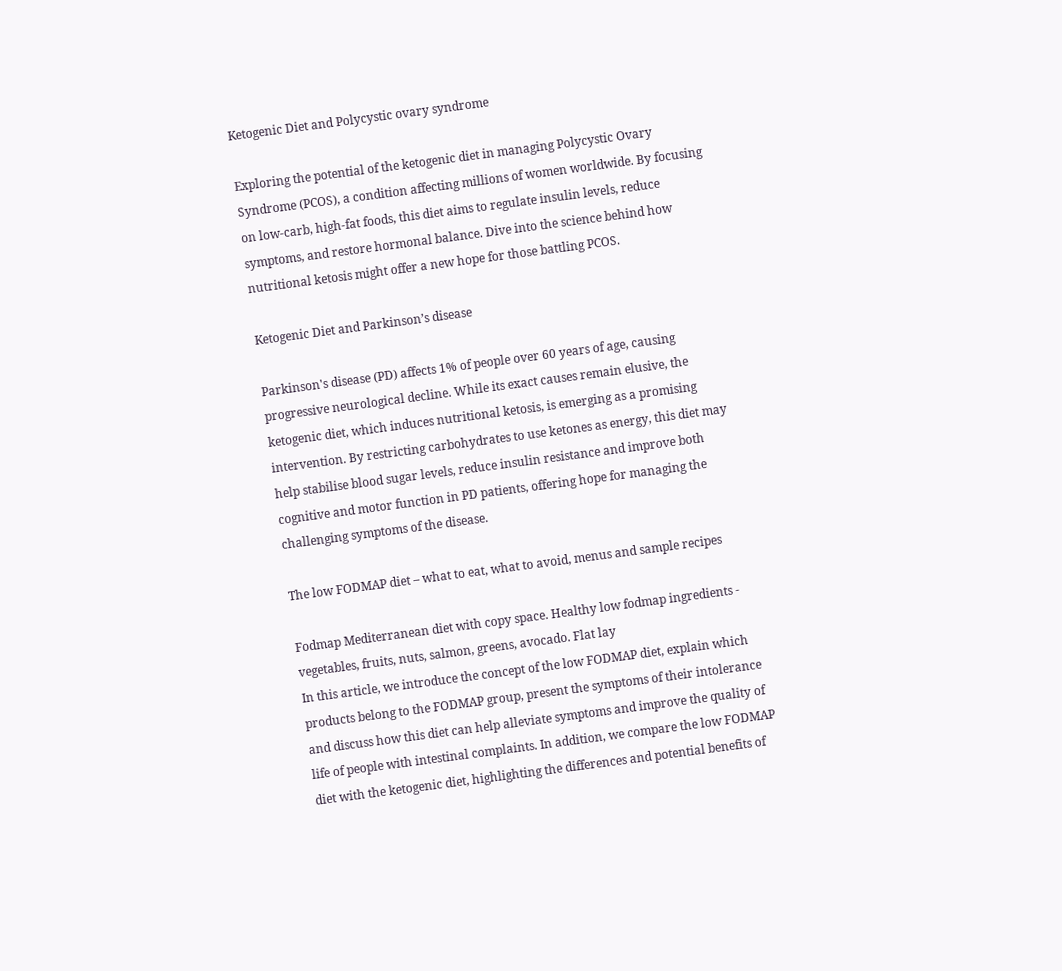Ketogenic Diet and Polycystic ovary syndrome

Exploring the potential of the ketogenic diet in managing Polycystic Ovary Syndrome (PCOS), a condition affecting millions of women worldwide. By focusing on low-carb, high-fat foods, this diet aims to regulate insulin levels, reduce symptoms, and restore hormonal balance. Dive into the science behind how nutritional ketosis might offer a new hope for those battling PCOS.

Ketogenic Diet and Parkinson’s disease

Parkinson's disease (PD) affects 1% of people over 60 years of age, causing progressive neurological decline. While its exact causes remain elusive, the ketogenic diet, which induces nutritional ketosis, is emerging as a promising intervention. By restricting carbohydrates to use ketones as energy, this diet may help stabilise blood sugar levels, reduce insulin resistance and improve both cognitive and motor function in PD patients, offering hope for managing the challenging symptoms of the disease.

The low FODMAP diet – what to eat, what to avoid, menus and sample recipes

Fodmap Mediterranean diet with copy space. Healthy low fodmap ingredients - vegetables, fruits, nuts, salmon, greens, avocado. Flat lay
In this article, we introduce the concept of the low FODMAP diet, explain which products belong to the FODMAP group, present the symptoms of their intolerance and discuss how this diet can help alleviate symptoms and improve the quality of life of people with intestinal complaints. In addition, we compare the low FODMAP diet with the ketogenic diet, highlighting the differences and potential benefits of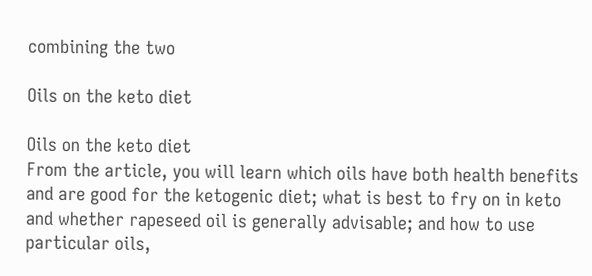combining the two

Oils on the keto diet

Oils on the keto diet
From the article, you will learn which oils have both health benefits and are good for the ketogenic diet; what is best to fry on in keto and whether rapeseed oil is generally advisable; and how to use particular oils,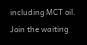including MCT oil.
Join the waiting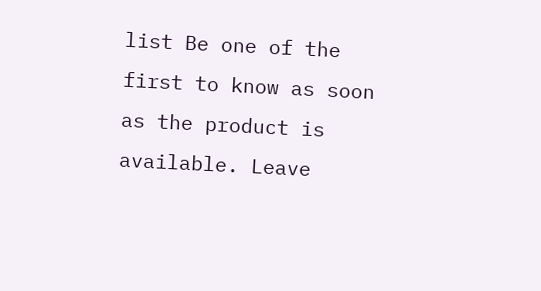list Be one of the first to know as soon as the product is available. Leave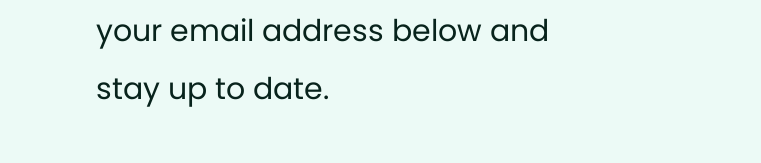your email address below and stay up to date.